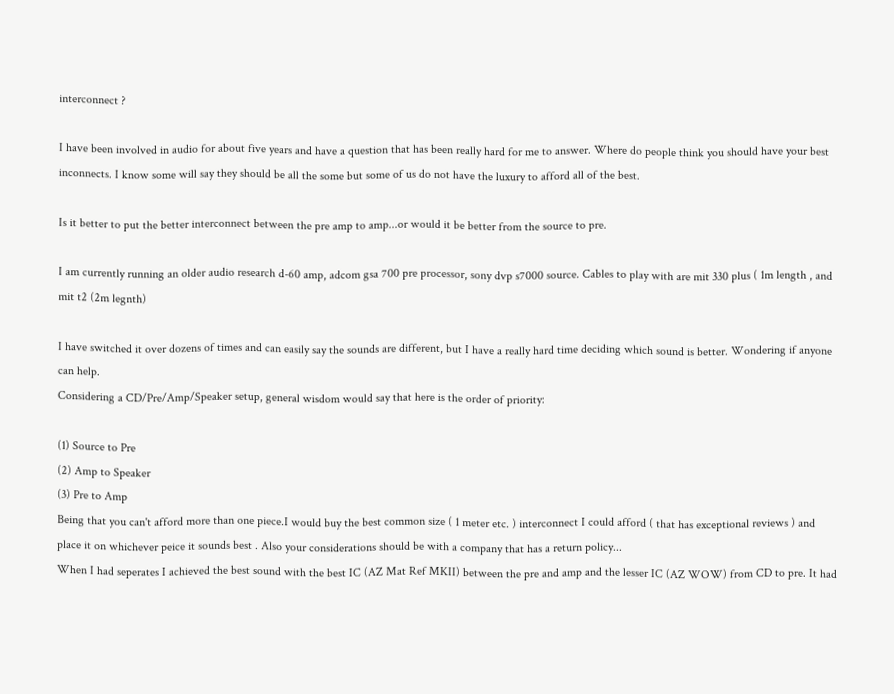interconnect ?

I have been involved in audio for about five years and have a question that has been really hard for me to answer. Where do people think you should have your best inconnects. I know some will say they should be all the some but some of us do not have the luxury to afford all of the best.

Is it better to put the better interconnect between the pre amp to amp...or would it be better from the source to pre.

I am currently running an older audio research d-60 amp, adcom gsa 700 pre processor, sony dvp s7000 source. Cables to play with are mit 330 plus ( 1m length , and mit t2 (2m legnth)

I have switched it over dozens of times and can easily say the sounds are different, but I have a really hard time deciding which sound is better. Wondering if anyone can help.
Considering a CD/Pre/Amp/Speaker setup, general wisdom would say that here is the order of priority:

(1) Source to Pre
(2) Amp to Speaker
(3) Pre to Amp
Being that you can't afford more than one piece.I would buy the best common size ( 1 meter etc. ) interconnect I could afford ( that has exceptional reviews ) and place it on whichever peice it sounds best . Also your considerations should be with a company that has a return policy...
When I had seperates I achieved the best sound with the best IC (AZ Mat Ref MKII) between the pre and amp and the lesser IC (AZ WOW) from CD to pre. It had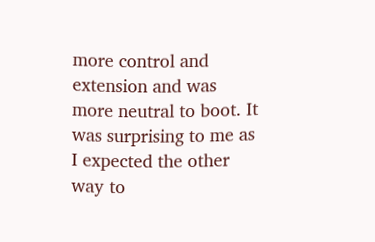more control and extension and was more neutral to boot. It was surprising to me as I expected the other way to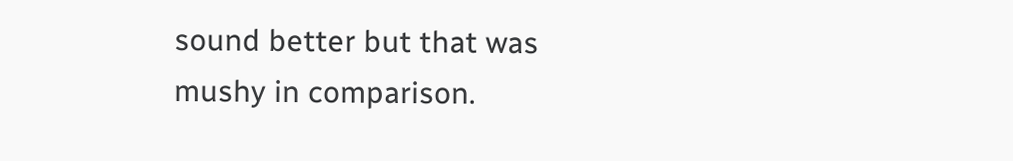sound better but that was mushy in comparison.